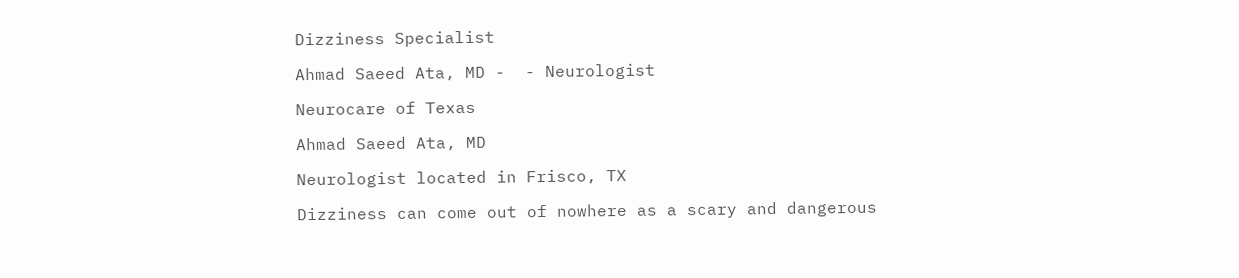Dizziness Specialist

Ahmad Saeed Ata, MD -  - Neurologist

Neurocare of Texas

Ahmad Saeed Ata, MD

Neurologist located in Frisco, TX

Dizziness can come out of nowhere as a scary and dangerous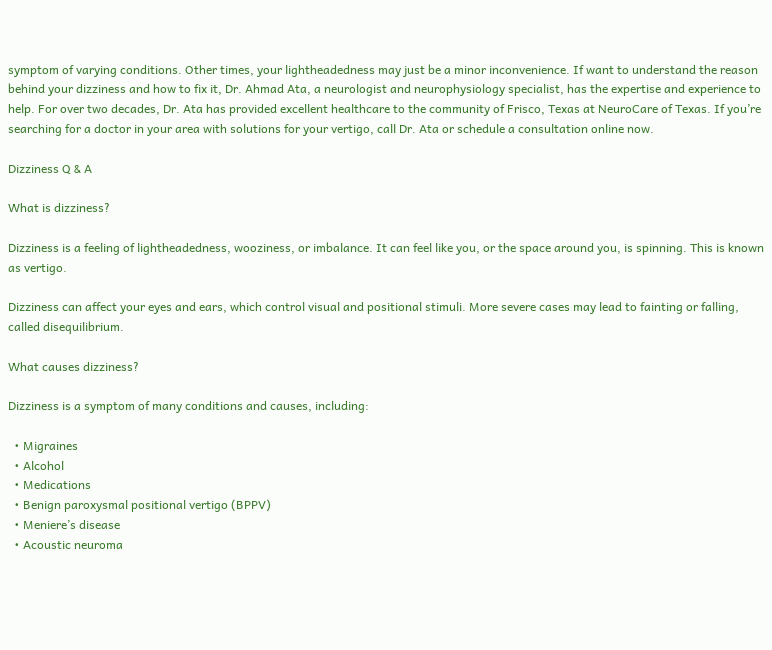symptom of varying conditions. Other times, your lightheadedness may just be a minor inconvenience. If want to understand the reason behind your dizziness and how to fix it, Dr. Ahmad Ata, a neurologist and neurophysiology specialist, has the expertise and experience to help. For over two decades, Dr. Ata has provided excellent healthcare to the community of Frisco, Texas at NeuroCare of Texas. If you’re searching for a doctor in your area with solutions for your vertigo, call Dr. Ata or schedule a consultation online now.

Dizziness Q & A

What is dizziness?

Dizziness is a feeling of lightheadedness, wooziness, or imbalance. It can feel like you, or the space around you, is spinning. This is known as vertigo.

Dizziness can affect your eyes and ears, which control visual and positional stimuli. More severe cases may lead to fainting or falling, called disequilibrium.

What causes dizziness?

Dizziness is a symptom of many conditions and causes, including:

  • Migraines
  • Alcohol
  • Medications
  • Benign paroxysmal positional vertigo (BPPV)
  • Meniere’s disease
  • Acoustic neuroma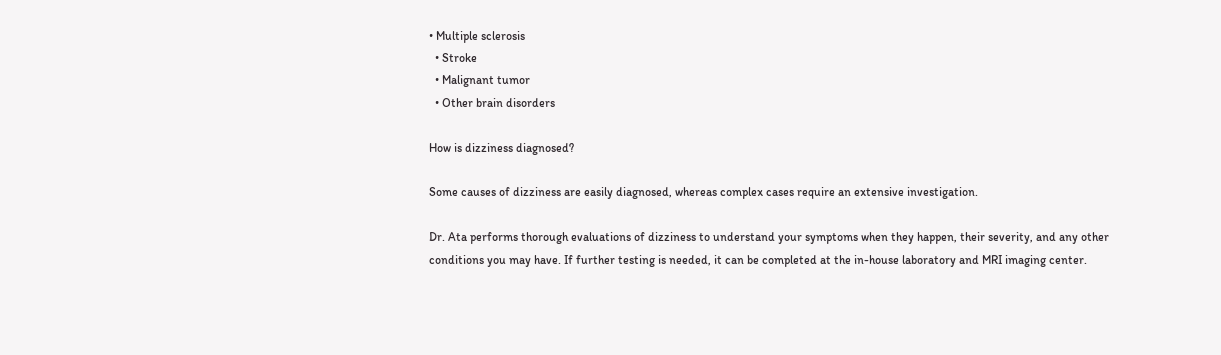• Multiple sclerosis
  • Stroke
  • Malignant tumor
  • Other brain disorders

How is dizziness diagnosed?

Some causes of dizziness are easily diagnosed, whereas complex cases require an extensive investigation.

Dr. Ata performs thorough evaluations of dizziness to understand your symptoms when they happen, their severity, and any other conditions you may have. If further testing is needed, it can be completed at the in-house laboratory and MRI imaging center.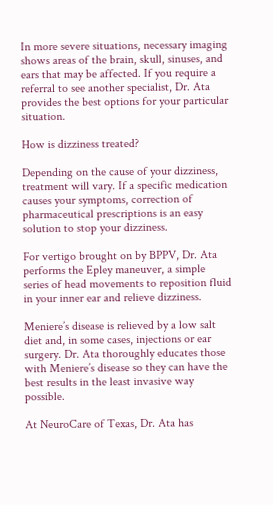In more severe situations, necessary imaging shows areas of the brain, skull, sinuses, and ears that may be affected. If you require a referral to see another specialist, Dr. Ata provides the best options for your particular situation.

How is dizziness treated?

Depending on the cause of your dizziness, treatment will vary. If a specific medication causes your symptoms, correction of pharmaceutical prescriptions is an easy solution to stop your dizziness.

For vertigo brought on by BPPV, Dr. Ata performs the Epley maneuver, a simple series of head movements to reposition fluid in your inner ear and relieve dizziness.

Meniere’s disease is relieved by a low salt diet and, in some cases, injections or ear surgery. Dr. Ata thoroughly educates those with Meniere’s disease so they can have the best results in the least invasive way possible.

At NeuroCare of Texas, Dr. Ata has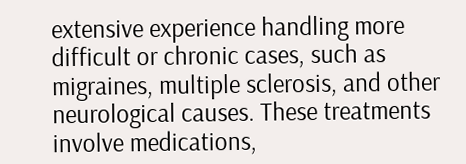extensive experience handling more difficult or chronic cases, such as migraines, multiple sclerosis, and other neurological causes. These treatments involve medications,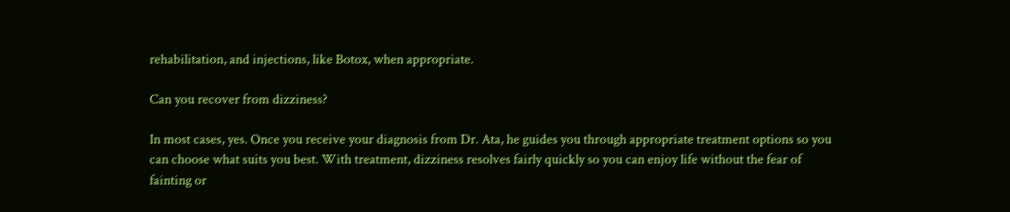rehabilitation, and injections, like Botox, when appropriate.

Can you recover from dizziness?

In most cases, yes. Once you receive your diagnosis from Dr. Ata, he guides you through appropriate treatment options so you can choose what suits you best. With treatment, dizziness resolves fairly quickly so you can enjoy life without the fear of fainting or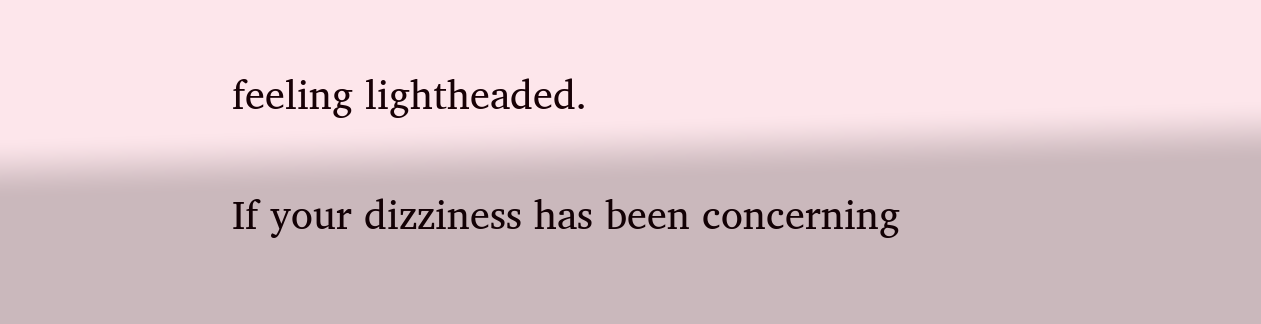feeling lightheaded.

If your dizziness has been concerning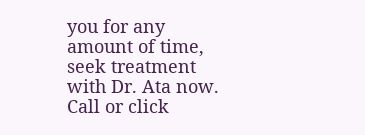you for any amount of time, seek treatment with Dr. Ata now. Call or click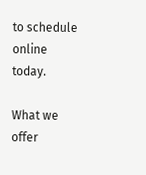to schedule online today.

What we offer